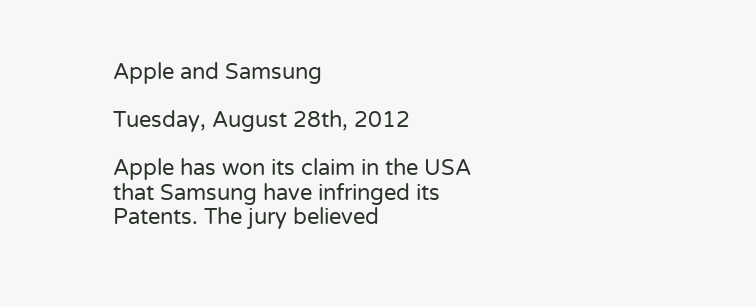Apple and Samsung

Tuesday, August 28th, 2012

Apple has won its claim in the USA that Samsung have infringed its Patents. The jury believed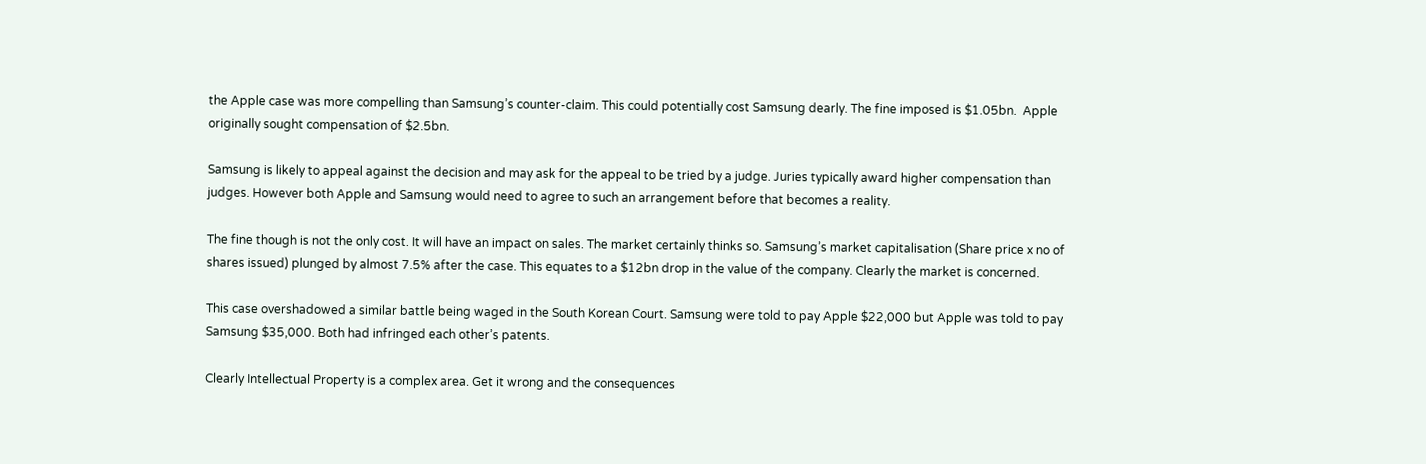the Apple case was more compelling than Samsung’s counter-claim. This could potentially cost Samsung dearly. The fine imposed is $1.05bn.  Apple originally sought compensation of $2.5bn.

Samsung is likely to appeal against the decision and may ask for the appeal to be tried by a judge. Juries typically award higher compensation than judges. However both Apple and Samsung would need to agree to such an arrangement before that becomes a reality.

The fine though is not the only cost. It will have an impact on sales. The market certainly thinks so. Samsung’s market capitalisation (Share price x no of shares issued) plunged by almost 7.5% after the case. This equates to a $12bn drop in the value of the company. Clearly the market is concerned.

This case overshadowed a similar battle being waged in the South Korean Court. Samsung were told to pay Apple $22,000 but Apple was told to pay Samsung $35,000. Both had infringed each other’s patents.

Clearly Intellectual Property is a complex area. Get it wrong and the consequences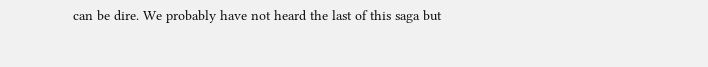can be dire. We probably have not heard the last of this saga but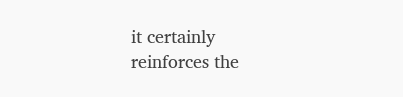it certainly reinforces the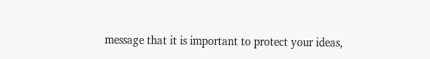message that it is important to protect your ideas,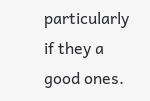particularly if they a good ones.